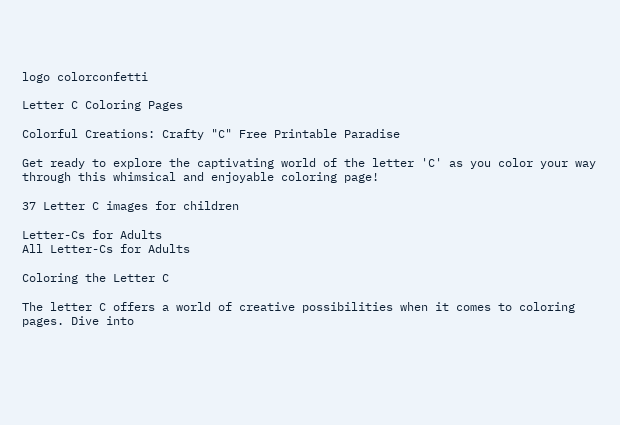logo colorconfetti

Letter C Coloring Pages

Colorful Creations: Crafty "C" Free Printable Paradise

Get ready to explore the captivating world of the letter 'C' as you color your way through this whimsical and enjoyable coloring page!

37 Letter C images for children

Letter-Cs for Adults
All Letter-Cs for Adults

Coloring the Letter C

The letter C offers a world of creative possibilities when it comes to coloring pages. Dive into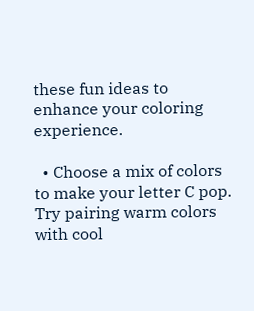these fun ideas to enhance your coloring experience.

  • Choose a mix of colors to make your letter C pop. Try pairing warm colors with cool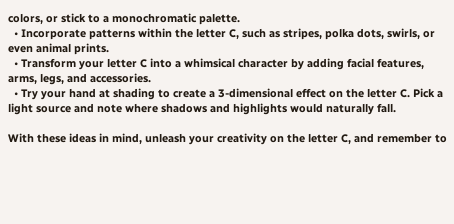colors, or stick to a monochromatic palette.
  • Incorporate patterns within the letter C, such as stripes, polka dots, swirls, or even animal prints.
  • Transform your letter C into a whimsical character by adding facial features, arms, legs, and accessories.
  • Try your hand at shading to create a 3-dimensional effect on the letter C. Pick a light source and note where shadows and highlights would naturally fall.

With these ideas in mind, unleash your creativity on the letter C, and remember to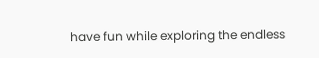have fun while exploring the endless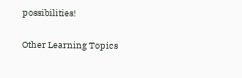possibilities!

Other Learning Topics